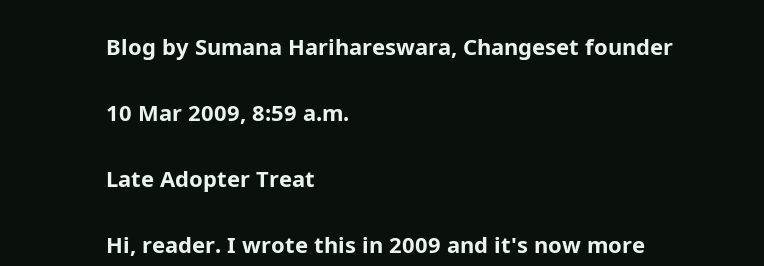Blog by Sumana Harihareswara, Changeset founder

10 Mar 2009, 8:59 a.m.

Late Adopter Treat

Hi, reader. I wrote this in 2009 and it's now more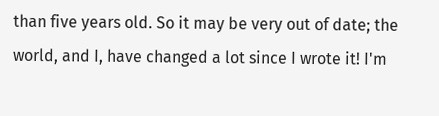than five years old. So it may be very out of date; the world, and I, have changed a lot since I wrote it! I'm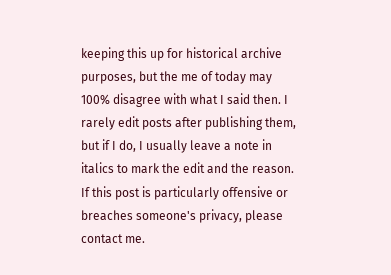keeping this up for historical archive purposes, but the me of today may 100% disagree with what I said then. I rarely edit posts after publishing them, but if I do, I usually leave a note in italics to mark the edit and the reason. If this post is particularly offensive or breaches someone's privacy, please contact me.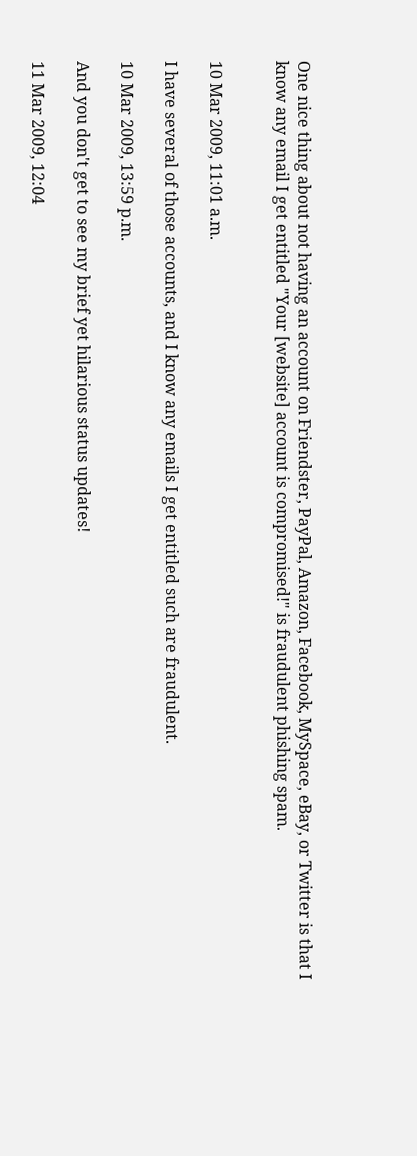One nice thing about not having an account on Friendster, PayPal, Amazon, Facebook, MySpace, eBay, or Twitter is that I know any email I get entitled "Your [website] account is compromised!" is fraudulent phishing spam.


10 Mar 2009, 11:01 a.m.

I have several of those accounts, and I know any emails I get entitled such are fraudulent.

10 Mar 2009, 13:59 p.m.

And you don't get to see my brief yet hilarious status updates!

11 Mar 2009, 12:04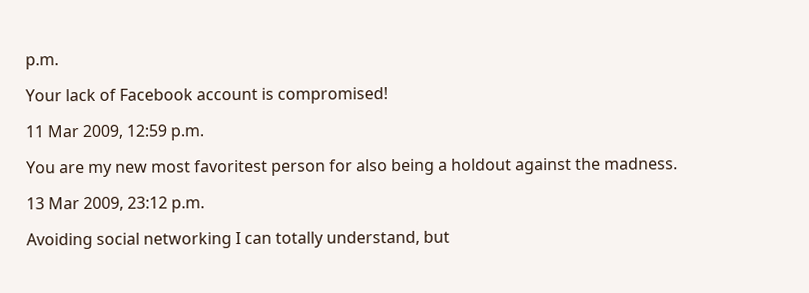p.m.

Your lack of Facebook account is compromised!

11 Mar 2009, 12:59 p.m.

You are my new most favoritest person for also being a holdout against the madness.

13 Mar 2009, 23:12 p.m.

Avoiding social networking I can totally understand, but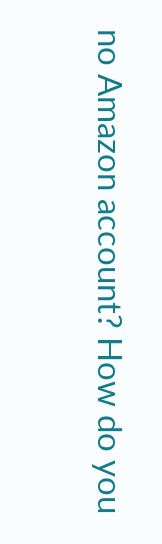no Amazon account? How do you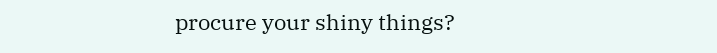procure your shiny things?